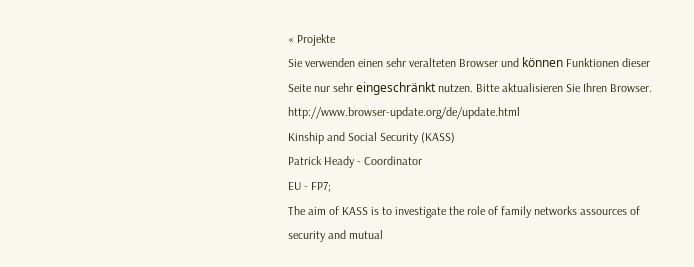« Projekte
Sie verwenden einen sehr veralteten Browser und können Funktionen dieser Seite nur sehr eingeschränkt nutzen. Bitte aktualisieren Sie Ihren Browser. http://www.browser-update.org/de/update.html
Kinship and Social Security (KASS)
Patrick Heady - Coordinator
EU - FP7;
The aim of KASS is to investigate the role of family networks assources of security and mutual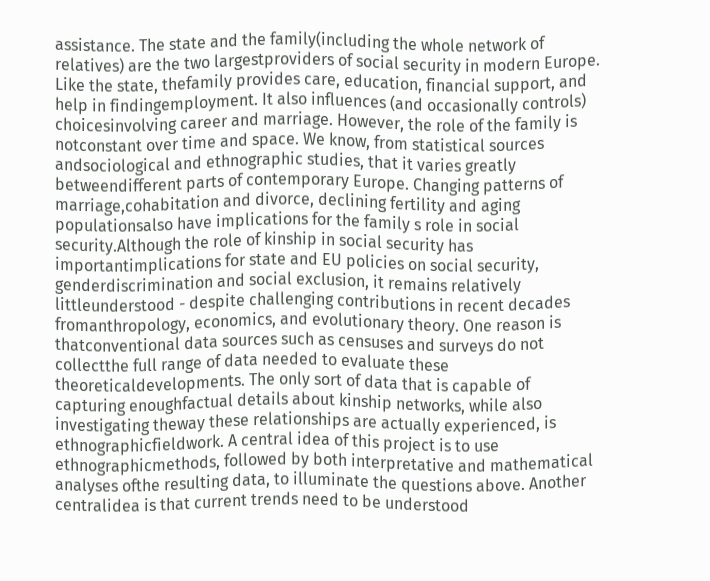assistance. The state and the family(including the whole network of relatives) are the two largestproviders of social security in modern Europe. Like the state, thefamily provides care, education, financial support, and help in findingemployment. It also influences (and occasionally controls) choicesinvolving career and marriage. However, the role of the family is notconstant over time and space. We know, from statistical sources andsociological and ethnographic studies, that it varies greatly betweendifferent parts of contemporary Europe. Changing patterns of marriage,cohabitation and divorce, declining fertility and aging populationsalso have implications for the family s role in social security.Although the role of kinship in social security has importantimplications for state and EU policies on social security, genderdiscrimination and social exclusion, it remains relatively littleunderstood - despite challenging contributions in recent decades fromanthropology, economics, and evolutionary theory. One reason is thatconventional data sources such as censuses and surveys do not collectthe full range of data needed to evaluate these theoreticaldevelopments. The only sort of data that is capable of capturing enoughfactual details about kinship networks, while also investigating theway these relationships are actually experienced, is ethnographicfieldwork. A central idea of this project is to use ethnographicmethods, followed by both interpretative and mathematical analyses ofthe resulting data, to illuminate the questions above. Another centralidea is that current trends need to be understood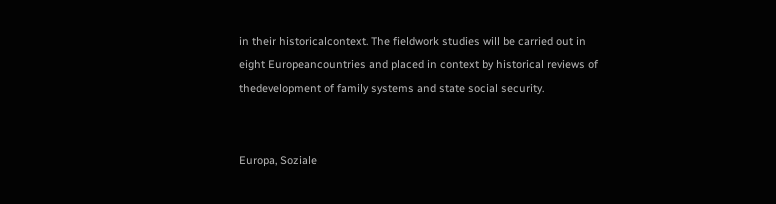in their historicalcontext. The fieldwork studies will be carried out in eight Europeancountries and placed in context by historical reviews of thedevelopment of family systems and state social security.


Europa, Soziale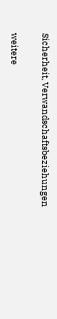Sicherheit, Verwandschaftsbeziehungen

weitere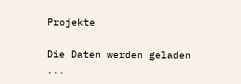Projekte

Die Daten werden geladen ...